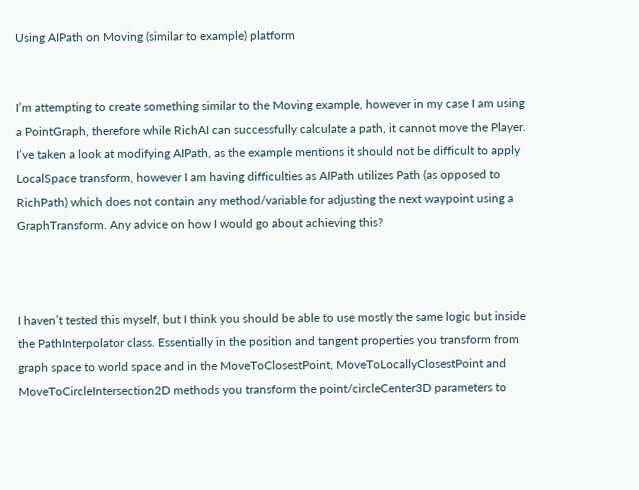Using AIPath on Moving (similar to example) platform


I’m attempting to create something similar to the Moving example, however in my case I am using a PointGraph, therefore while RichAI can successfully calculate a path, it cannot move the Player. I’ve taken a look at modifying AIPath, as the example mentions it should not be difficult to apply LocalSpace transform, however I am having difficulties as AIPath utilizes Path (as opposed to RichPath) which does not contain any method/variable for adjusting the next waypoint using a GraphTransform. Any advice on how I would go about achieving this?



I haven’t tested this myself, but I think you should be able to use mostly the same logic but inside the PathInterpolator class. Essentially in the position and tangent properties you transform from graph space to world space and in the MoveToClosestPoint, MoveToLocallyClosestPoint and MoveToCircleIntersection2D methods you transform the point/circleCenter3D parameters to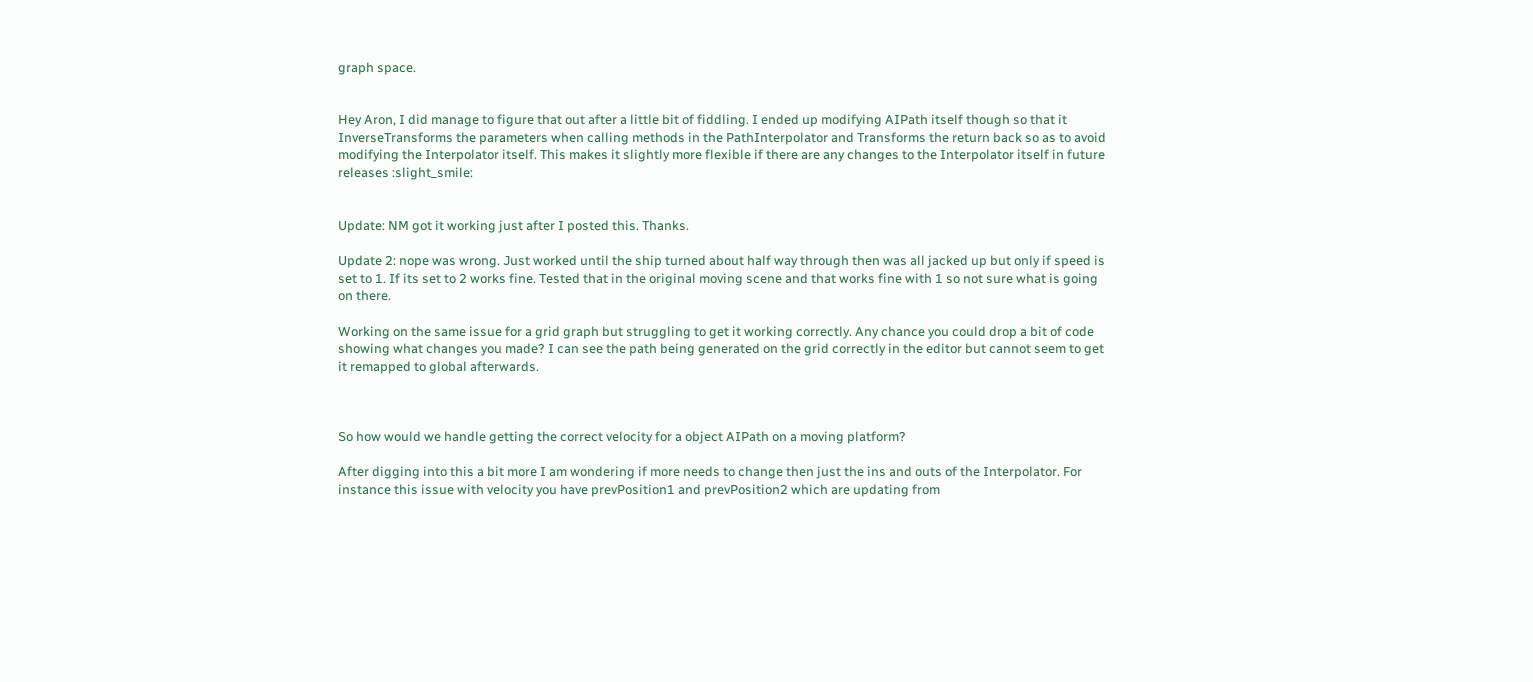graph space.


Hey Aron, I did manage to figure that out after a little bit of fiddling. I ended up modifying AIPath itself though so that it InverseTransforms the parameters when calling methods in the PathInterpolator and Transforms the return back so as to avoid modifying the Interpolator itself. This makes it slightly more flexible if there are any changes to the Interpolator itself in future releases :slight_smile:


Update: NM got it working just after I posted this. Thanks.

Update 2: nope was wrong. Just worked until the ship turned about half way through then was all jacked up but only if speed is set to 1. If its set to 2 works fine. Tested that in the original moving scene and that works fine with 1 so not sure what is going on there.

Working on the same issue for a grid graph but struggling to get it working correctly. Any chance you could drop a bit of code showing what changes you made? I can see the path being generated on the grid correctly in the editor but cannot seem to get it remapped to global afterwards.



So how would we handle getting the correct velocity for a object AIPath on a moving platform?

After digging into this a bit more I am wondering if more needs to change then just the ins and outs of the Interpolator. For instance this issue with velocity you have prevPosition1 and prevPosition2 which are updating from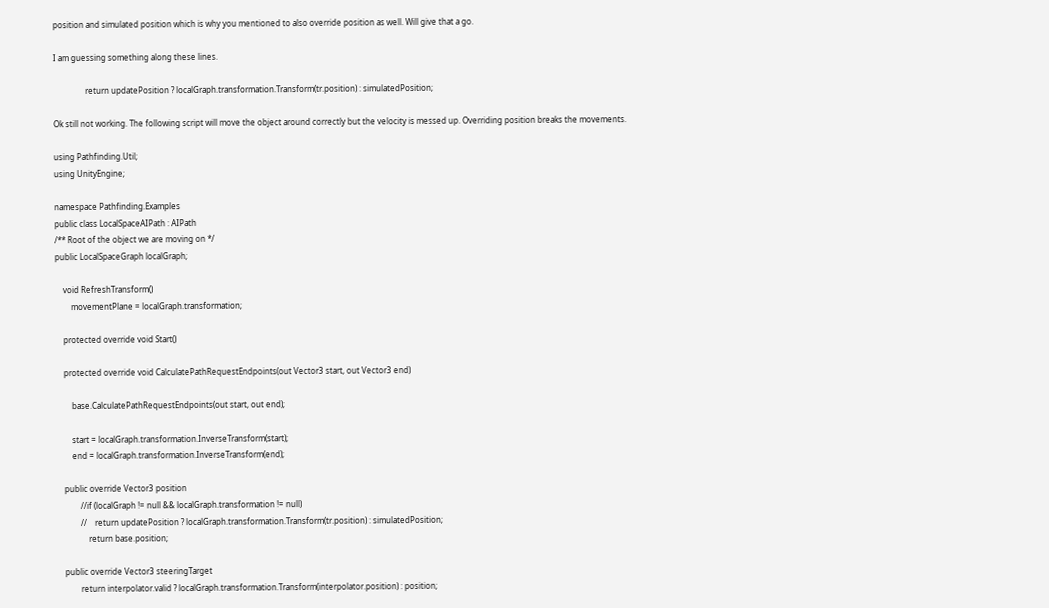position and simulated position which is why you mentioned to also override position as well. Will give that a go.

I am guessing something along these lines.

                return updatePosition ? localGraph.transformation.Transform(tr.position) : simulatedPosition;

Ok still not working. The following script will move the object around correctly but the velocity is messed up. Overriding position breaks the movements.

using Pathfinding.Util;
using UnityEngine;

namespace Pathfinding.Examples
public class LocalSpaceAIPath : AIPath
/** Root of the object we are moving on */
public LocalSpaceGraph localGraph;

    void RefreshTransform()
        movementPlane = localGraph.transformation;

    protected override void Start()

    protected override void CalculatePathRequestEndpoints(out Vector3 start, out Vector3 end)

        base.CalculatePathRequestEndpoints(out start, out end);

        start = localGraph.transformation.InverseTransform(start);
        end = localGraph.transformation.InverseTransform(end);

    public override Vector3 position
            //if (localGraph != null && localGraph.transformation != null)
            //    return updatePosition ? localGraph.transformation.Transform(tr.position) : simulatedPosition;
                return base.position;

    public override Vector3 steeringTarget
            return interpolator.valid ? localGraph.transformation.Transform(interpolator.position) : position;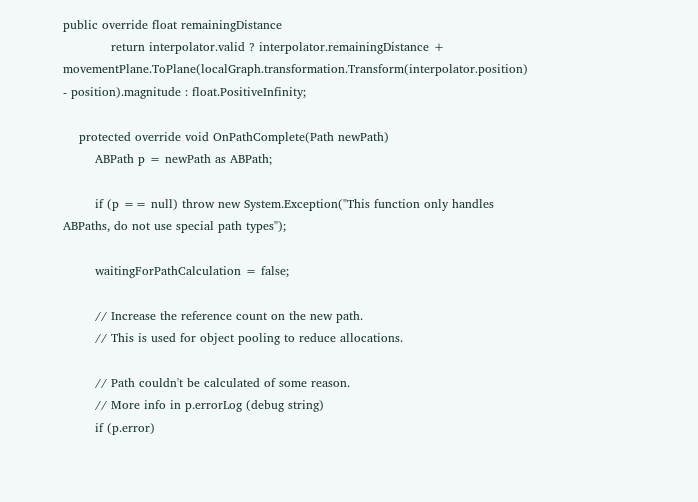public override float remainingDistance
            return interpolator.valid ? interpolator.remainingDistance + movementPlane.ToPlane(localGraph.transformation.Transform(interpolator.position) - position).magnitude : float.PositiveInfinity;

    protected override void OnPathComplete(Path newPath)
        ABPath p = newPath as ABPath;

        if (p == null) throw new System.Exception("This function only handles ABPaths, do not use special path types");

        waitingForPathCalculation = false;

        // Increase the reference count on the new path.
        // This is used for object pooling to reduce allocations.

        // Path couldn't be calculated of some reason.
        // More info in p.errorLog (debug string)
        if (p.error)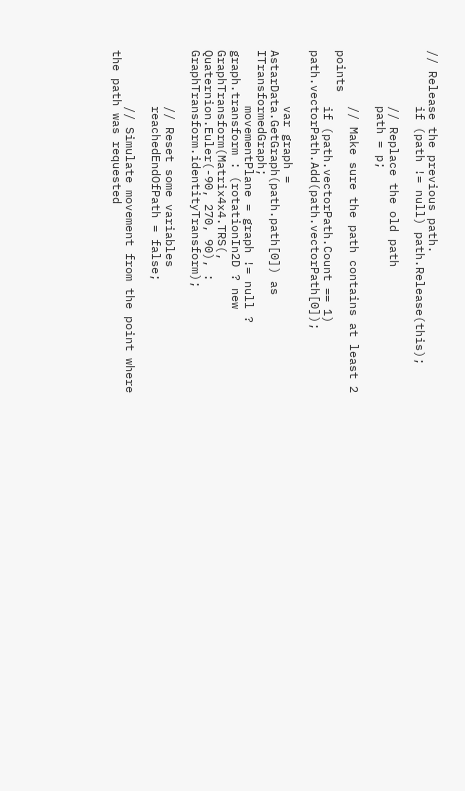// Release the previous path.
        if (path != null) path.Release(this);

        // Replace the old path
        path = p;

        // Make sure the path contains at least 2 points
        if (path.vectorPath.Count == 1) path.vectorPath.Add(path.vectorPath[0]);

        var graph = AstarData.GetGraph(path.path[0]) as ITransformedGraph;
        movementPlane = graph != null ? graph.transform : (rotationIn2D ? new GraphTransform(Matrix4x4.TRS(, Quaternion.Euler(-90, 270, 90), : GraphTransform.identityTransform);

        // Reset some variables
        reachedEndOfPath = false;

        // Simulate movement from the point where the path was requested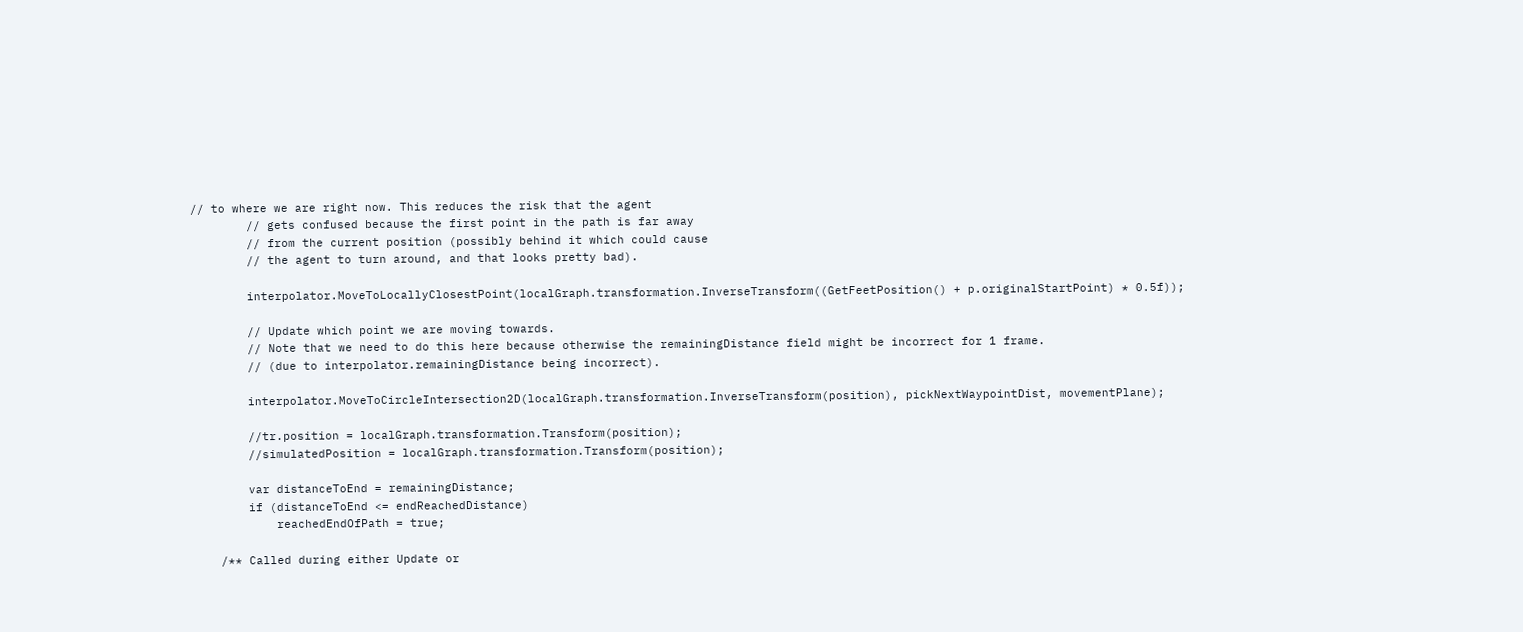// to where we are right now. This reduces the risk that the agent
        // gets confused because the first point in the path is far away
        // from the current position (possibly behind it which could cause
        // the agent to turn around, and that looks pretty bad).

        interpolator.MoveToLocallyClosestPoint(localGraph.transformation.InverseTransform((GetFeetPosition() + p.originalStartPoint) * 0.5f));

        // Update which point we are moving towards.
        // Note that we need to do this here because otherwise the remainingDistance field might be incorrect for 1 frame.
        // (due to interpolator.remainingDistance being incorrect).

        interpolator.MoveToCircleIntersection2D(localGraph.transformation.InverseTransform(position), pickNextWaypointDist, movementPlane);

        //tr.position = localGraph.transformation.Transform(position);
        //simulatedPosition = localGraph.transformation.Transform(position);

        var distanceToEnd = remainingDistance;
        if (distanceToEnd <= endReachedDistance)
            reachedEndOfPath = true;

    /** Called during either Update or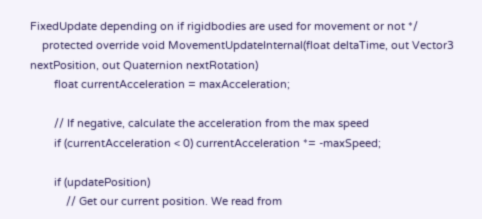FixedUpdate depending on if rigidbodies are used for movement or not */
    protected override void MovementUpdateInternal(float deltaTime, out Vector3 nextPosition, out Quaternion nextRotation)
        float currentAcceleration = maxAcceleration;

        // If negative, calculate the acceleration from the max speed
        if (currentAcceleration < 0) currentAcceleration *= -maxSpeed;

        if (updatePosition)
            // Get our current position. We read from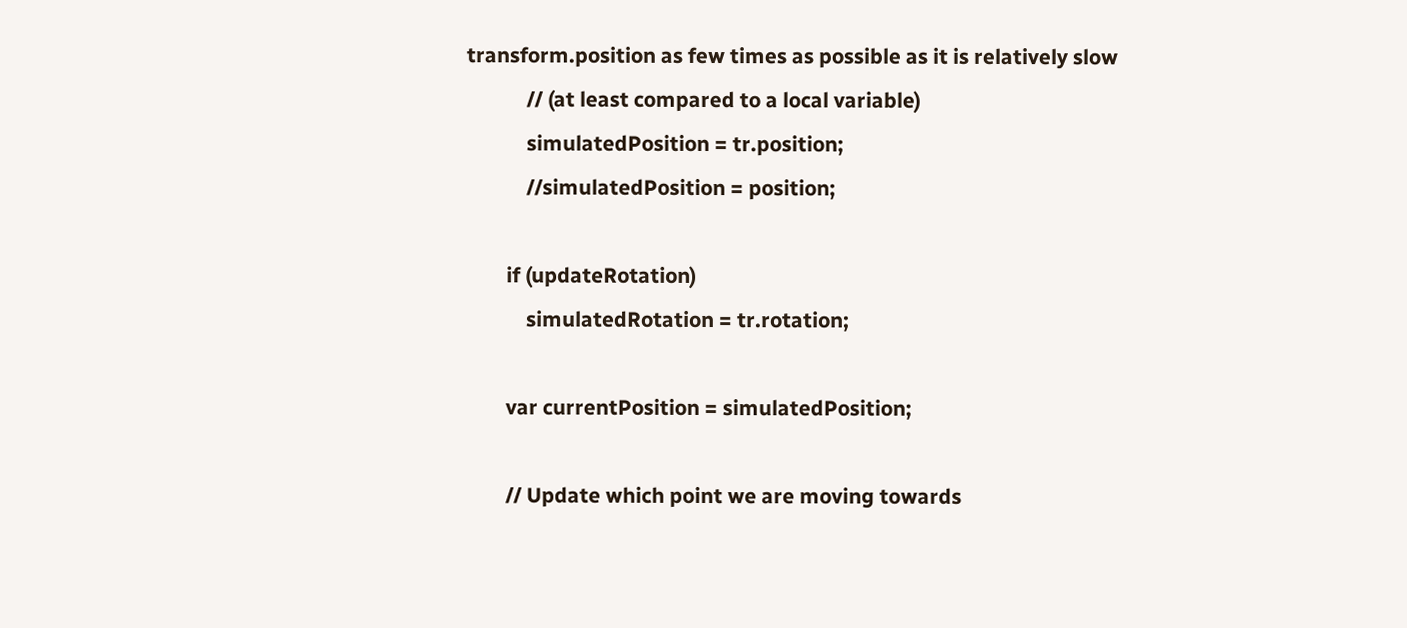transform.position as few times as possible as it is relatively slow
            // (at least compared to a local variable)
            simulatedPosition = tr.position;
            //simulatedPosition = position;

        if (updateRotation)
            simulatedRotation = tr.rotation;

        var currentPosition = simulatedPosition;

        // Update which point we are moving towards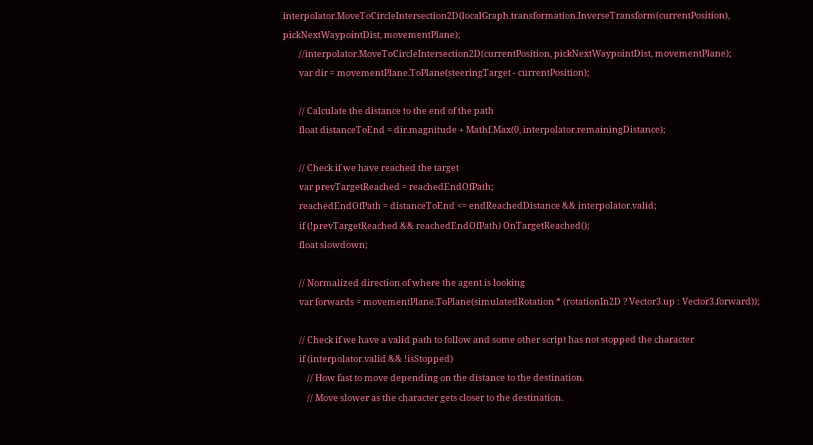interpolator.MoveToCircleIntersection2D(localGraph.transformation.InverseTransform(currentPosition), pickNextWaypointDist, movementPlane);
        //interpolator.MoveToCircleIntersection2D(currentPosition, pickNextWaypointDist, movementPlane);
        var dir = movementPlane.ToPlane(steeringTarget - currentPosition);

        // Calculate the distance to the end of the path
        float distanceToEnd = dir.magnitude + Mathf.Max(0, interpolator.remainingDistance);

        // Check if we have reached the target
        var prevTargetReached = reachedEndOfPath;
        reachedEndOfPath = distanceToEnd <= endReachedDistance && interpolator.valid;
        if (!prevTargetReached && reachedEndOfPath) OnTargetReached();
        float slowdown;

        // Normalized direction of where the agent is looking
        var forwards = movementPlane.ToPlane(simulatedRotation * (rotationIn2D ? Vector3.up : Vector3.forward));

        // Check if we have a valid path to follow and some other script has not stopped the character
        if (interpolator.valid && !isStopped)
            // How fast to move depending on the distance to the destination.
            // Move slower as the character gets closer to the destination.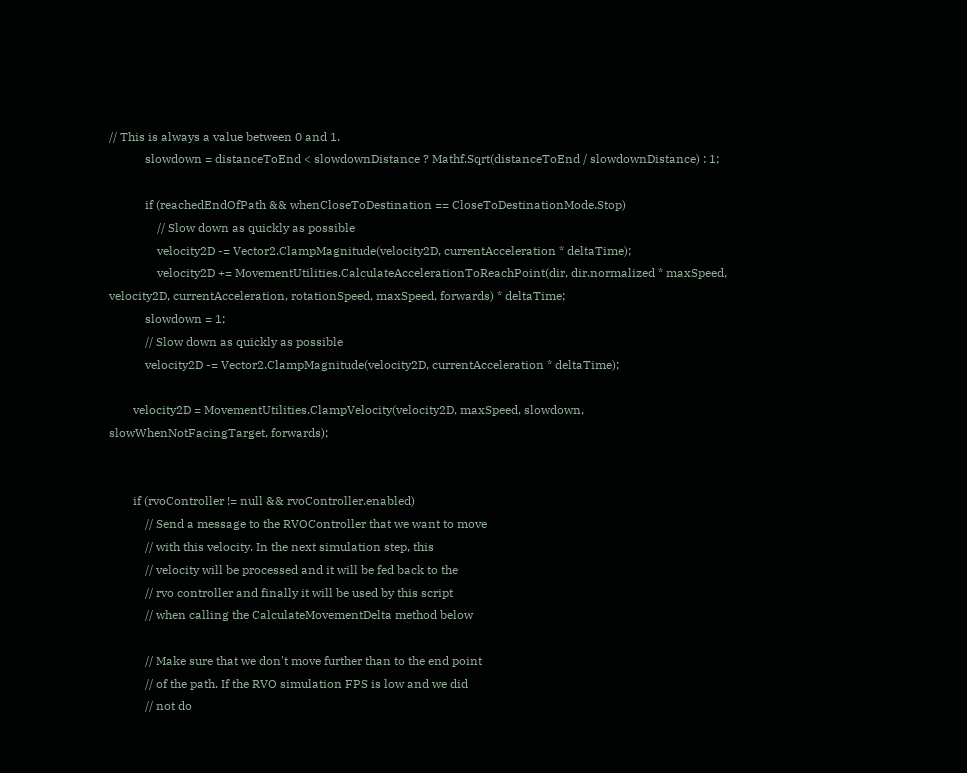// This is always a value between 0 and 1.
            slowdown = distanceToEnd < slowdownDistance ? Mathf.Sqrt(distanceToEnd / slowdownDistance) : 1;

            if (reachedEndOfPath && whenCloseToDestination == CloseToDestinationMode.Stop)
                // Slow down as quickly as possible
                velocity2D -= Vector2.ClampMagnitude(velocity2D, currentAcceleration * deltaTime);
                velocity2D += MovementUtilities.CalculateAccelerationToReachPoint(dir, dir.normalized * maxSpeed, velocity2D, currentAcceleration, rotationSpeed, maxSpeed, forwards) * deltaTime;
            slowdown = 1;
            // Slow down as quickly as possible
            velocity2D -= Vector2.ClampMagnitude(velocity2D, currentAcceleration * deltaTime);

        velocity2D = MovementUtilities.ClampVelocity(velocity2D, maxSpeed, slowdown, slowWhenNotFacingTarget, forwards);


        if (rvoController != null && rvoController.enabled)
            // Send a message to the RVOController that we want to move
            // with this velocity. In the next simulation step, this
            // velocity will be processed and it will be fed back to the
            // rvo controller and finally it will be used by this script
            // when calling the CalculateMovementDelta method below

            // Make sure that we don't move further than to the end point
            // of the path. If the RVO simulation FPS is low and we did
            // not do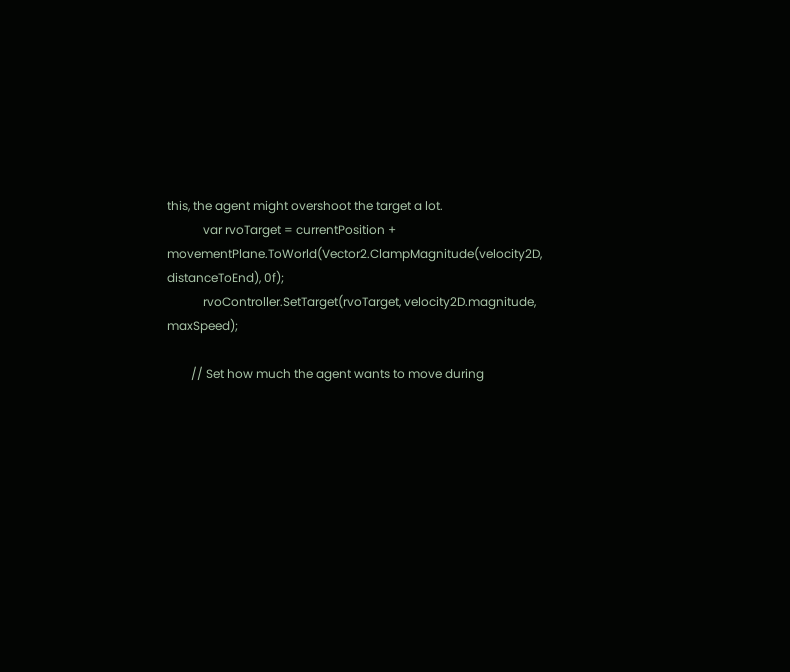this, the agent might overshoot the target a lot.
            var rvoTarget = currentPosition + movementPlane.ToWorld(Vector2.ClampMagnitude(velocity2D, distanceToEnd), 0f);
            rvoController.SetTarget(rvoTarget, velocity2D.magnitude, maxSpeed);

        // Set how much the agent wants to move during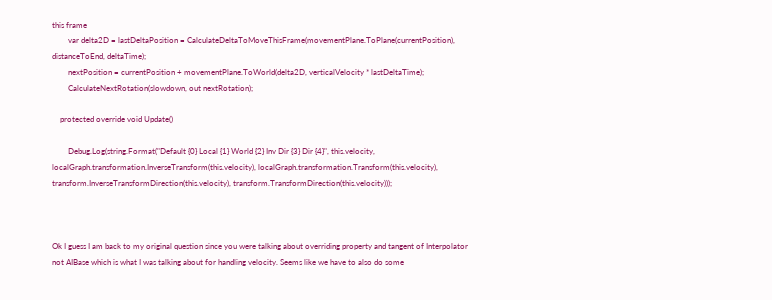this frame
        var delta2D = lastDeltaPosition = CalculateDeltaToMoveThisFrame(movementPlane.ToPlane(currentPosition), distanceToEnd, deltaTime);
        nextPosition = currentPosition + movementPlane.ToWorld(delta2D, verticalVelocity * lastDeltaTime);
        CalculateNextRotation(slowdown, out nextRotation);

    protected override void Update()

        Debug.Log(string.Format("Default {0} Local {1} World {2} Inv Dir {3} Dir {4}", this.velocity, localGraph.transformation.InverseTransform(this.velocity), localGraph.transformation.Transform(this.velocity), transform.InverseTransformDirection(this.velocity), transform.TransformDirection(this.velocity)));



Ok I guess I am back to my original question since you were talking about overriding property and tangent of Interpolator not AIBase which is what I was talking about for handling velocity. Seems like we have to also do some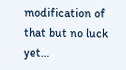modification of that but no luck yet…